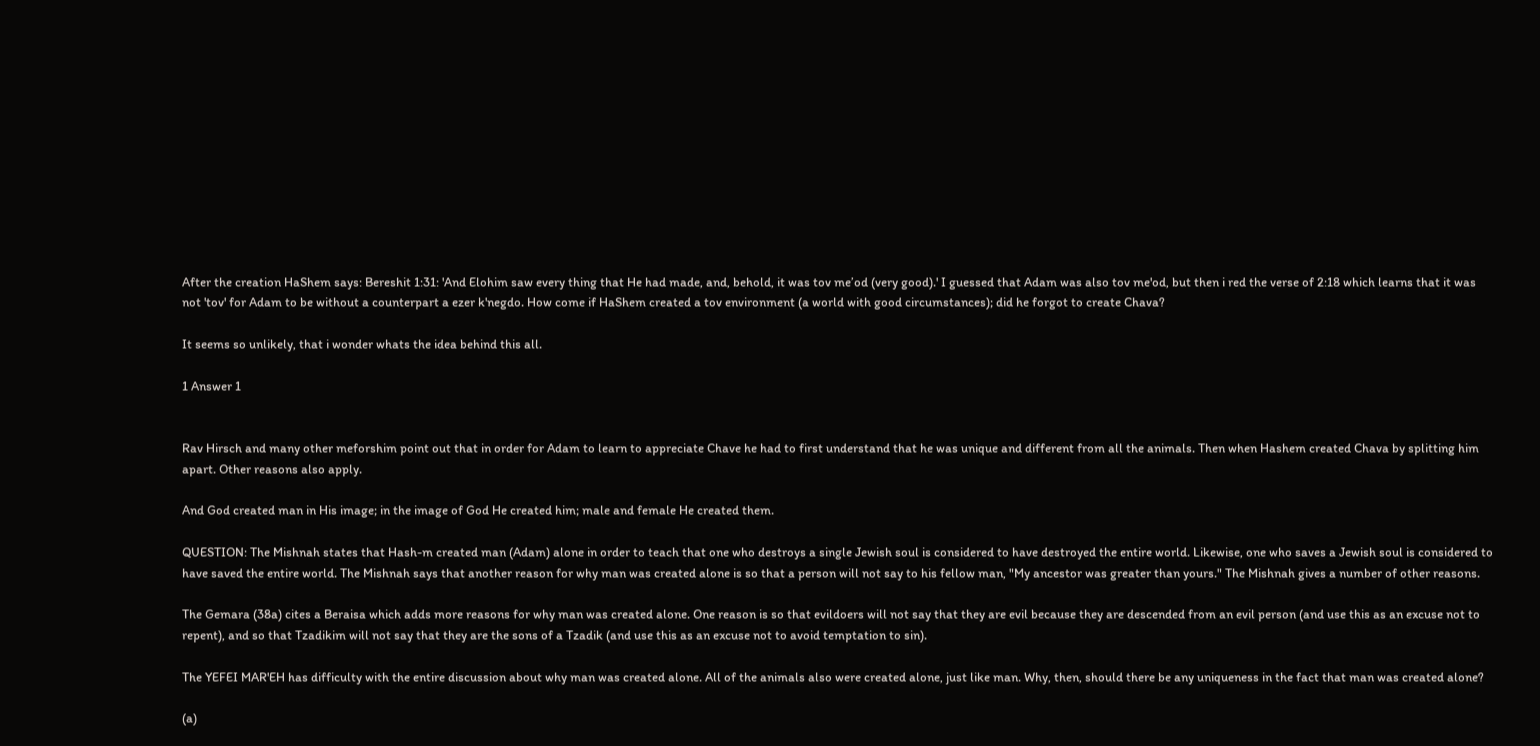After the creation HaShem says: Bereshit 1:31: 'And Elohim saw every thing that He had made, and, behold, it was tov me’od (very good).' I guessed that Adam was also tov me'od, but then i red the verse of 2:18 which learns that it was not 'tov' for Adam to be without a counterpart a ezer k'negdo. How come if HaShem created a tov environment (a world with good circumstances); did he forgot to create Chava?

It seems so unlikely, that i wonder whats the idea behind this all.

1 Answer 1


Rav Hirsch and many other meforshim point out that in order for Adam to learn to appreciate Chave he had to first understand that he was unique and different from all the animals. Then when Hashem created Chava by splitting him apart. Other reasons also apply.

And God created man in His image; in the image of God He created him; male and female He created them.

QUESTION: The Mishnah states that Hash-m created man (Adam) alone in order to teach that one who destroys a single Jewish soul is considered to have destroyed the entire world. Likewise, one who saves a Jewish soul is considered to have saved the entire world. The Mishnah says that another reason for why man was created alone is so that a person will not say to his fellow man, "My ancestor was greater than yours." The Mishnah gives a number of other reasons.

The Gemara (38a) cites a Beraisa which adds more reasons for why man was created alone. One reason is so that evildoers will not say that they are evil because they are descended from an evil person (and use this as an excuse not to repent), and so that Tzadikim will not say that they are the sons of a Tzadik (and use this as an excuse not to avoid temptation to sin).

The YEFEI MAR'EH has difficulty with the entire discussion about why man was created alone. All of the animals also were created alone, just like man. Why, then, should there be any uniqueness in the fact that man was created alone?

(a)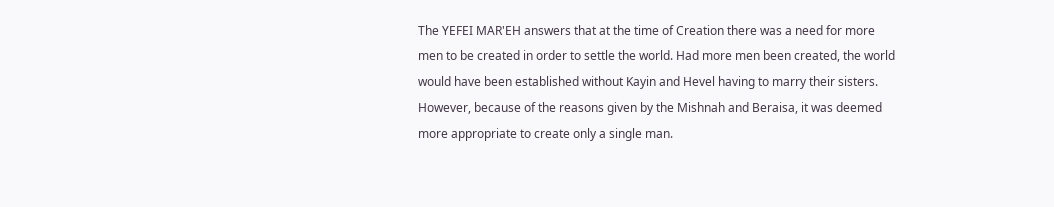The YEFEI MAR'EH answers that at the time of Creation there was a need for more men to be created in order to settle the world. Had more men been created, the world would have been established without Kayin and Hevel having to marry their sisters. However, because of the reasons given by the Mishnah and Beraisa, it was deemed more appropriate to create only a single man.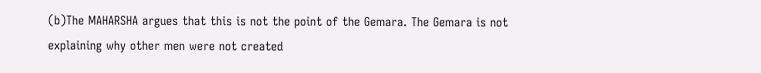(b)The MAHARSHA argues that this is not the point of the Gemara. The Gemara is not explaining why other men were not created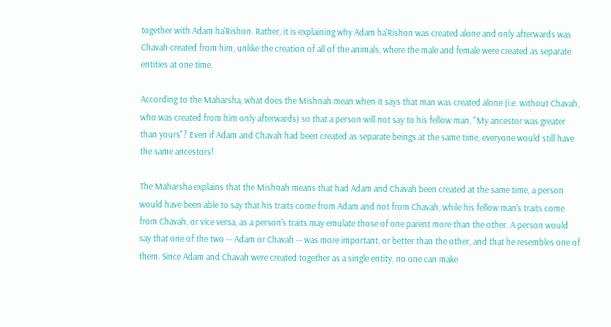together with Adam ha'Rishon. Rather, it is explaining why Adam ha'Rishon was created alone and only afterwards was Chavah created from him, unlike the creation of all of the animals, where the male and female were created as separate entities at one time.

According to the Maharsha, what does the Mishnah mean when it says that man was created alone (i.e. without Chavah, who was created from him only afterwards) so that a person will not say to his fellow man, "My ancestor was greater than yours"? Even if Adam and Chavah had been created as separate beings at the same time, everyone would still have the same ancestors!

The Maharsha explains that the Mishnah means that had Adam and Chavah been created at the same time, a person would have been able to say that his traits come from Adam and not from Chavah, while his fellow man's traits come from Chavah, or vice versa, as a person's traits may emulate those of one parent more than the other. A person would say that one of the two -- Adam or Chavah -- was more important, or better than the other, and that he resembles one of them. Since Adam and Chavah were created together as a single entity, no one can make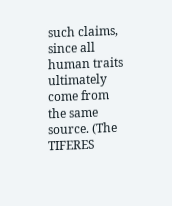such claims, since all human traits ultimately come from the same source. (The TIFERES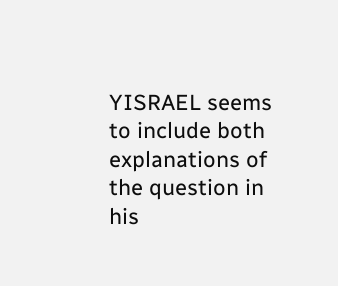YISRAEL seems to include both explanations of the question in his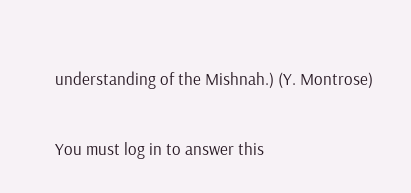understanding of the Mishnah.) (Y. Montrose)

You must log in to answer this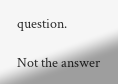question.

Not the answer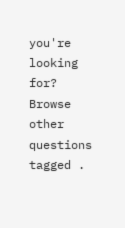you're looking for? Browse other questions tagged .